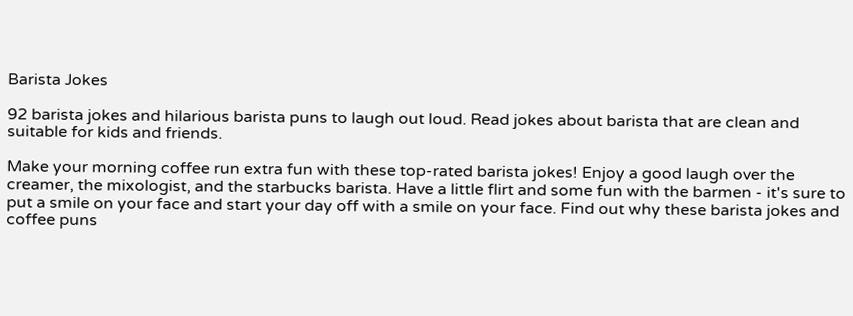Barista Jokes

92 barista jokes and hilarious barista puns to laugh out loud. Read jokes about barista that are clean and suitable for kids and friends.

Make your morning coffee run extra fun with these top-rated barista jokes! Enjoy a good laugh over the creamer, the mixologist, and the starbucks barista. Have a little flirt and some fun with the barmen - it's sure to put a smile on your face and start your day off with a smile on your face. Find out why these barista jokes and coffee puns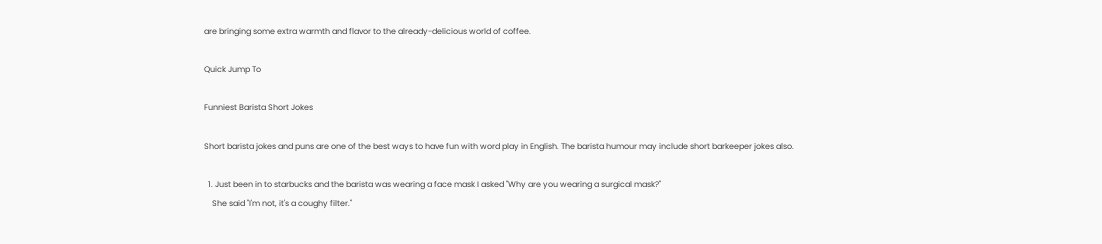are bringing some extra warmth and flavor to the already-delicious world of coffee.

Quick Jump To

Funniest Barista Short Jokes

Short barista jokes and puns are one of the best ways to have fun with word play in English. The barista humour may include short barkeeper jokes also.

  1. Just been in to starbucks and the barista was wearing a face mask I asked "Why are you wearing a surgical mask?"
    She said "I'm not, it's a coughy filter."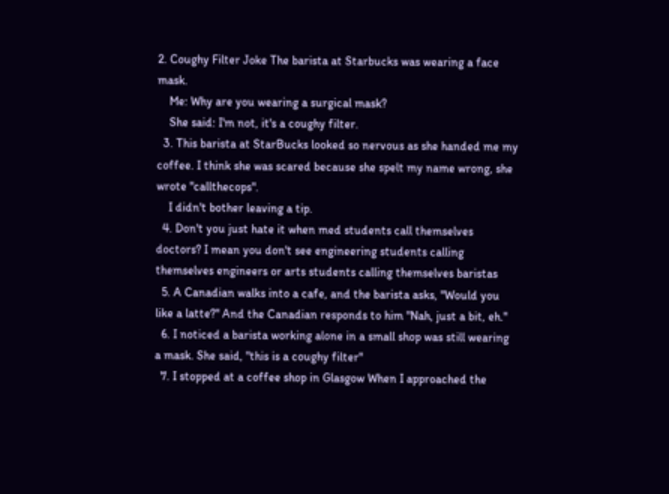2. Coughy Filter Joke The barista at Starbucks was wearing a face mask.
    Me: Why are you wearing a surgical mask?
    She said: I'm not, it's a coughy filter.
  3. This barista at StarBucks looked so nervous as she handed me my coffee. I think she was scared because she spelt my name wrong, she wrote "callthecops".
    I didn't bother leaving a tip.
  4. Don't you just hate it when med students call themselves doctors? I mean you don't see engineering students calling themselves engineers or arts students calling themselves baristas
  5. A Canadian walks into a cafe, and the barista asks, "Would you like a latte?" And the Canadian responds to him "Nah, just a bit, eh."
  6. I noticed a barista working alone in a small shop was still wearing a mask. She said, "this is a coughy filter"
  7. I stopped at a coffee shop in Glasgow When I approached the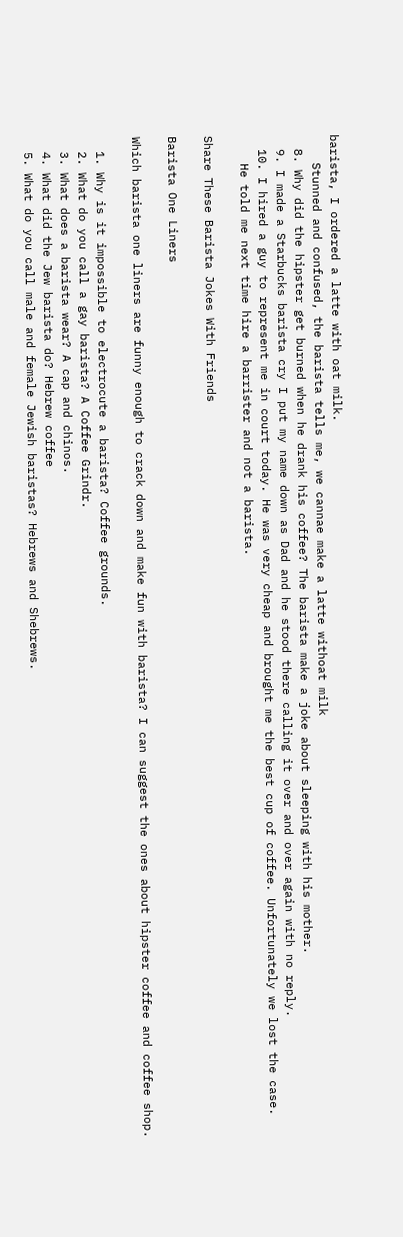barista, I ordered a latte with oat milk.
    Stunned and confused, the barista tells me, we cannae make a latte withoat milk
  8. Why did the hipster get burned when he drank his coffee? The barista make a joke about sleeping with his mother.
  9. I made a Starbucks barista cry I put my name down as Dad and he stood there calling it over and over again with no reply.
  10. I hired a guy to represent me in court today. He was very cheap and brought me the best cup of coffee. Unfortunately we lost the case.
    He told me next time hire a barrister and not a barista.

Share These Barista Jokes With Friends

Barista One Liners

Which barista one liners are funny enough to crack down and make fun with barista? I can suggest the ones about hipster coffee and coffee shop.

  1. Why is it impossible to electrocute a barista? Coffee grounds.
  2. What do you call a gay barista? A Coffee Grindr.
  3. What does a barista wear? A cap and chinos.
  4. What did the Jew barista do? Hebrew coffee
  5. What do you call male and female Jewish baristas? Hebrews and Shebrews.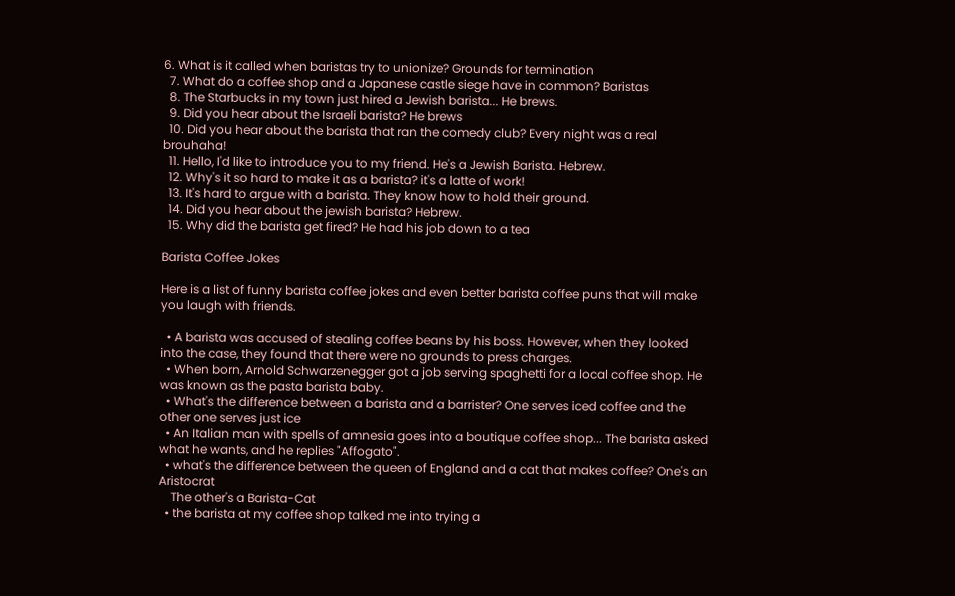6. What is it called when baristas try to unionize? Grounds for termination
  7. What do a coffee shop and a Japanese castle siege have in common? Baristas
  8. The Starbucks in my town just hired a Jewish barista... He brews.
  9. Did you hear about the Israeli barista? He brews
  10. Did you hear about the barista that ran the comedy club? Every night was a real brouhaha!
  11. Hello, I'd like to introduce you to my friend. He's a Jewish Barista. Hebrew.
  12. Why's it so hard to make it as a barista? it's a latte of work!
  13. It's hard to argue with a barista. They know how to hold their ground.
  14. Did you hear about the jewish barista? Hebrew.
  15. Why did the barista get fired? He had his job down to a tea

Barista Coffee Jokes

Here is a list of funny barista coffee jokes and even better barista coffee puns that will make you laugh with friends.

  • A barista was accused of stealing coffee beans by his boss. However, when they looked into the case, they found that there were no grounds to press charges.
  • When born, Arnold Schwarzenegger got a job serving spaghetti for a local coffee shop. He was known as the pasta barista baby.
  • What's the difference between a barista and a barrister? One serves iced coffee and the other one serves just ice
  • An Italian man with spells of amnesia goes into a boutique coffee shop... The barista asked what he wants, and he replies "Affogato".
  • what's the difference between the queen of England and a cat that makes coffee? One's an Aristocrat
    The other's a Barista-Cat
  • the barista at my coffee shop talked me into trying a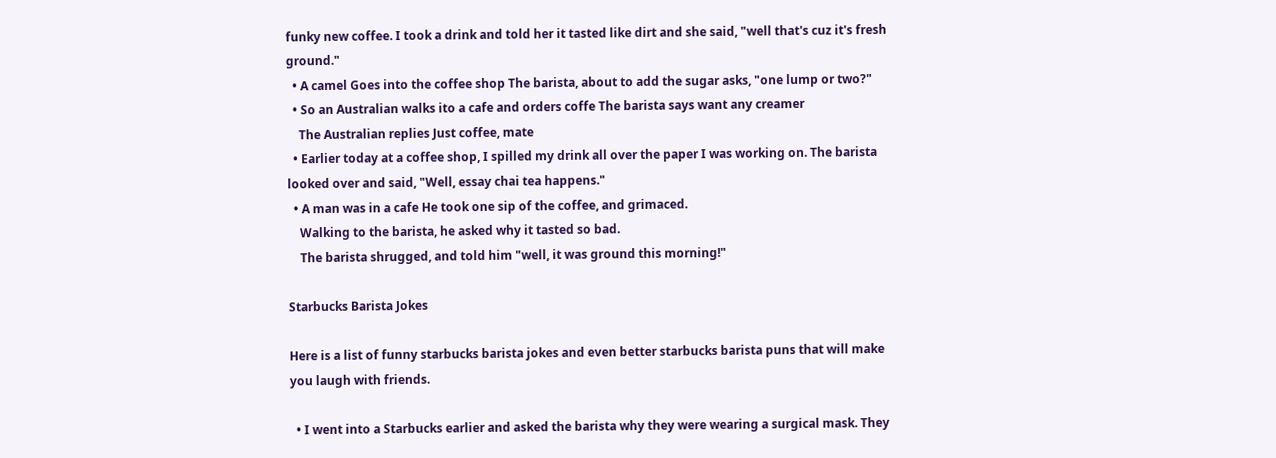funky new coffee. I took a drink and told her it tasted like dirt and she said, "well that's cuz it's fresh ground."
  • A camel Goes into the coffee shop The barista, about to add the sugar asks, "one lump or two?"
  • So an Australian walks ito a cafe and orders coffe The barista says want any creamer
    The Australian replies Just coffee, mate
  • Earlier today at a coffee shop, I spilled my drink all over the paper I was working on. The barista looked over and said, "Well, essay chai tea happens."
  • A man was in a cafe He took one sip of the coffee, and grimaced.
    Walking to the barista, he asked why it tasted so bad.
    The barista shrugged, and told him "well, it was ground this morning!"

Starbucks Barista Jokes

Here is a list of funny starbucks barista jokes and even better starbucks barista puns that will make you laugh with friends.

  • I went into a Starbucks earlier and asked the barista why they were wearing a surgical mask. They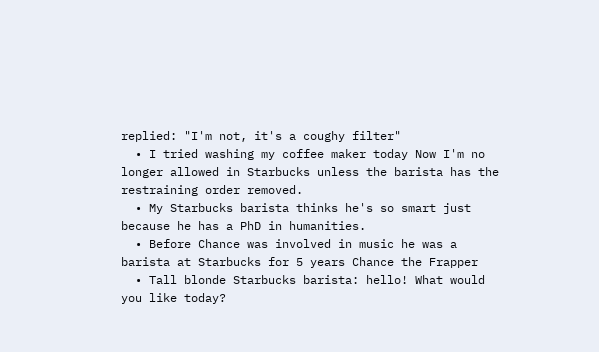replied: "I'm not, it's a coughy filter"
  • I tried washing my coffee maker today Now I'm no longer allowed in Starbucks unless the barista has the restraining order removed.
  • My Starbucks barista thinks he's so smart just because he has a PhD in humanities.
  • Before Chance was involved in music he was a barista at Starbucks for 5 years Chance the Frapper
  • Tall blonde Starbucks barista: hello! What would you like today?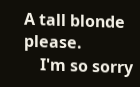A tall blonde please.
    I'm so sorry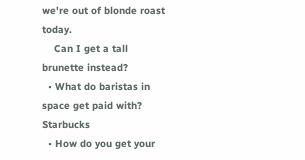we're out of blonde roast today.
    Can I get a tall brunette instead?
  • What do baristas in space get paid with? Starbucks
  • How do you get your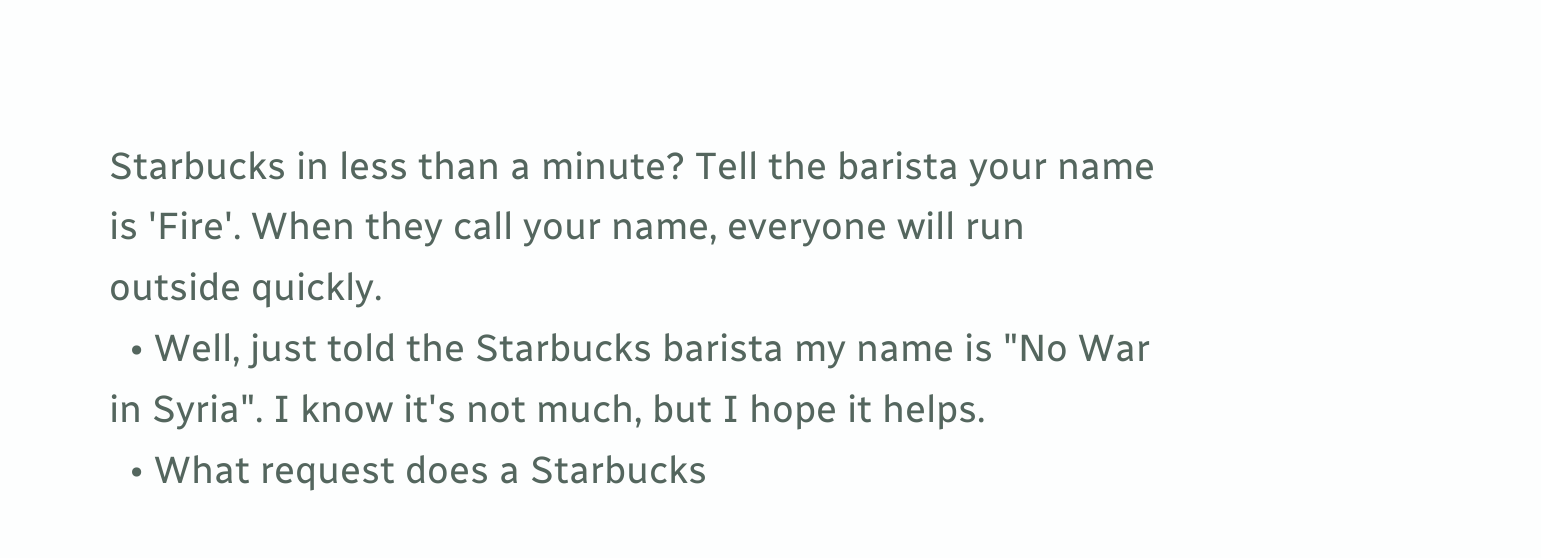Starbucks in less than a minute? Tell the barista your name is 'Fire'. When they call your name, everyone will run outside quickly.
  • Well, just told the Starbucks barista my name is "No War in Syria". I know it's not much, but I hope it helps.
  • What request does a Starbucks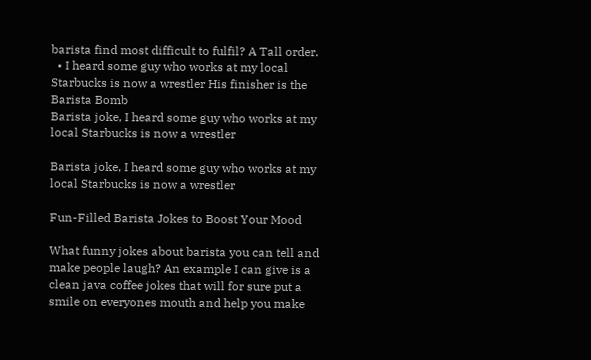barista find most difficult to fulfil? A Tall order.
  • I heard some guy who works at my local Starbucks is now a wrestler His finisher is the Barista Bomb
Barista joke, I heard some guy who works at my local Starbucks is now a wrestler

Barista joke, I heard some guy who works at my local Starbucks is now a wrestler

Fun-Filled Barista Jokes to Boost Your Mood

What funny jokes about barista you can tell and make people laugh? An example I can give is a clean java coffee jokes that will for sure put a smile on everyones mouth and help you make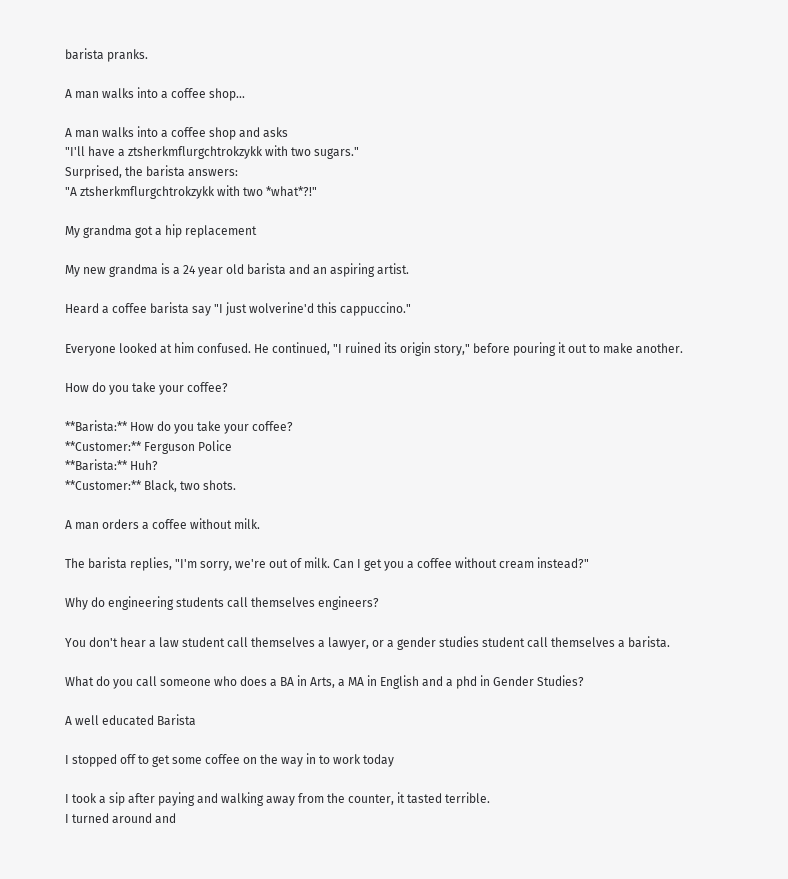barista pranks.

A man walks into a coffee shop...

A man walks into a coffee shop and asks
"I'll have a ztsherkmflurgchtrokzykk with two sugars."
Surprised, the barista answers:
"A ztsherkmflurgchtrokzykk with two *what*?!"

My grandma got a hip replacement

My new grandma is a 24 year old barista and an aspiring artist.

Heard a coffee barista say "I just wolverine'd this cappuccino."

Everyone looked at him confused. He continued, "I ruined its origin story," before pouring it out to make another.

How do you take your coffee?

**Barista:** How do you take your coffee?
**Customer:** Ferguson Police
**Barista:** Huh?
**Customer:** Black, two shots.

A man orders a coffee without milk.

The barista replies, "I'm sorry, we're out of milk. Can I get you a coffee without cream instead?"

Why do engineering students call themselves engineers?

You don't hear a law student call themselves a lawyer, or a gender studies student call themselves a barista.

What do you call someone who does a BA in Arts, a MA in English and a phd in Gender Studies?

A well educated Barista

I stopped off to get some coffee on the way in to work today

I took a sip after paying and walking away from the counter, it tasted terrible.
I turned around and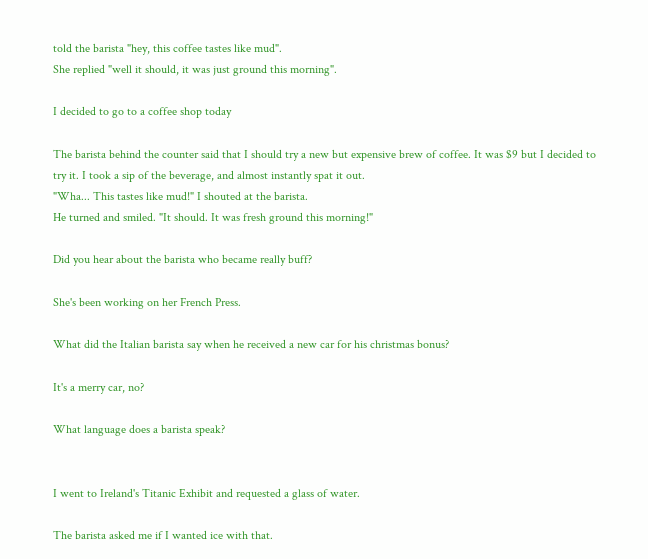told the barista "hey, this coffee tastes like mud".
She replied "well it should, it was just ground this morning".

I decided to go to a coffee shop today

The barista behind the counter said that I should try a new but expensive brew of coffee. It was $9 but I decided to try it. I took a sip of the beverage, and almost instantly spat it out.
"Wha... This tastes like mud!" I shouted at the barista.
He turned and smiled. "It should. It was fresh ground this morning!"

Did you hear about the barista who became really buff?

She's been working on her French Press.

What did the Italian barista say when he received a new car for his christmas bonus?

It's a merry car, no?

What language does a barista speak?


I went to Ireland's Titanic Exhibit and requested a glass of water.

The barista asked me if I wanted ice with that.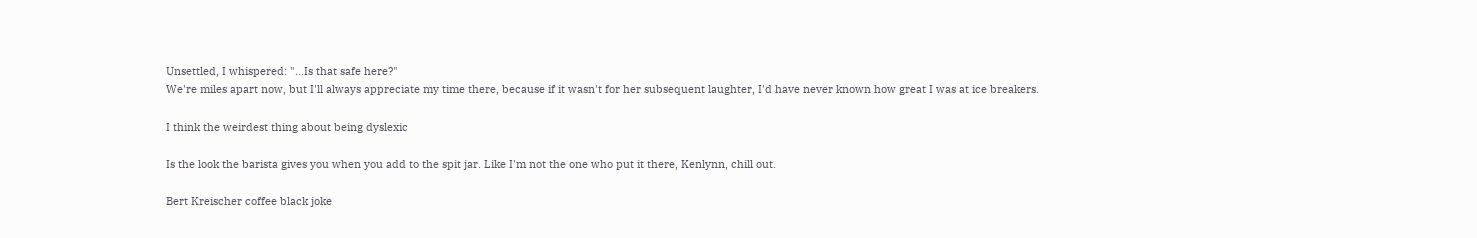Unsettled, I whispered: "...Is that safe here?"
We're miles apart now, but I'll always appreciate my time there, because if it wasn't for her subsequent laughter, I'd have never known how great I was at ice breakers.

I think the weirdest thing about being dyslexic

Is the look the barista gives you when you add to the spit jar. Like I'm not the one who put it there, Kenlynn, chill out.

Bert Kreischer coffee black joke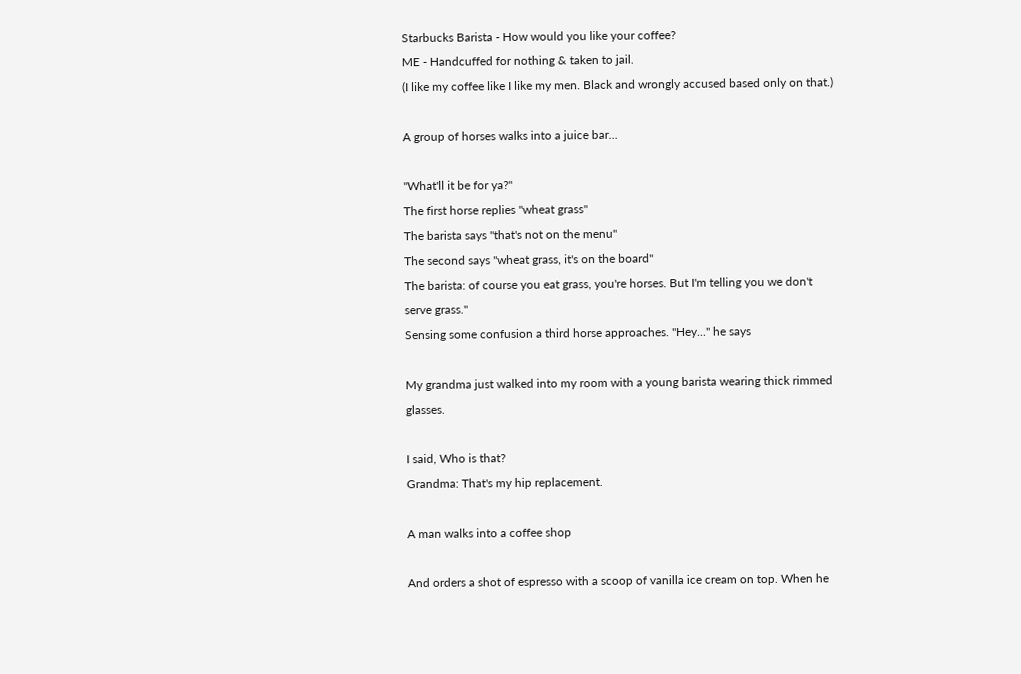Starbucks Barista - How would you like your coffee?
ME - Handcuffed for nothing & taken to jail.
(I like my coffee like I like my men. Black and wrongly accused based only on that.)

A group of horses walks into a juice bar...

"What'll it be for ya?"
The first horse replies "wheat grass"
The barista says "that's not on the menu"
The second says "wheat grass, it's on the board"
The barista: of course you eat grass, you're horses. But I'm telling you we don't serve grass."
Sensing some confusion a third horse approaches. "Hey..." he says

My grandma just walked into my room with a young barista wearing thick rimmed glasses.

I said, Who is that?
Grandma: That's my hip replacement.

A man walks into a coffee shop

And orders a shot of espresso with a scoop of vanilla ice cream on top. When he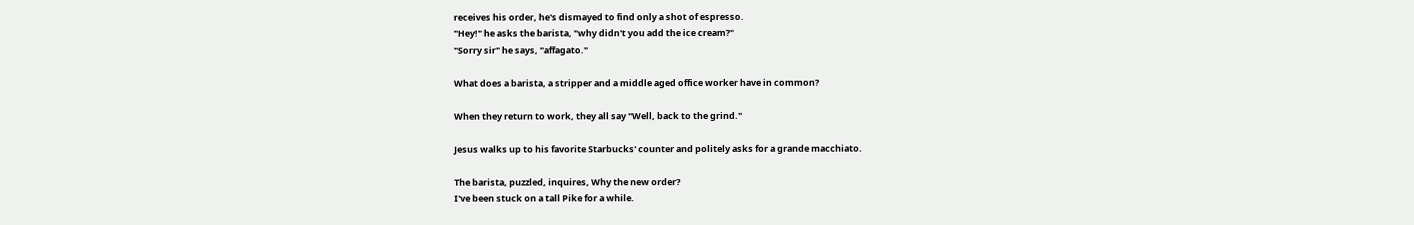receives his order, he's dismayed to find only a shot of espresso.
"Hey!" he asks the barista, "why didn't you add the ice cream?"
"Sorry sir" he says, "affagato."

What does a barista, a stripper and a middle aged office worker have in common?

When they return to work, they all say "Well, back to the grind."

Jesus walks up to his favorite Starbucks' counter and politely asks for a grande macchiato.

The barista, puzzled, inquires, Why the new order?
I've been stuck on a tall Pike for a while.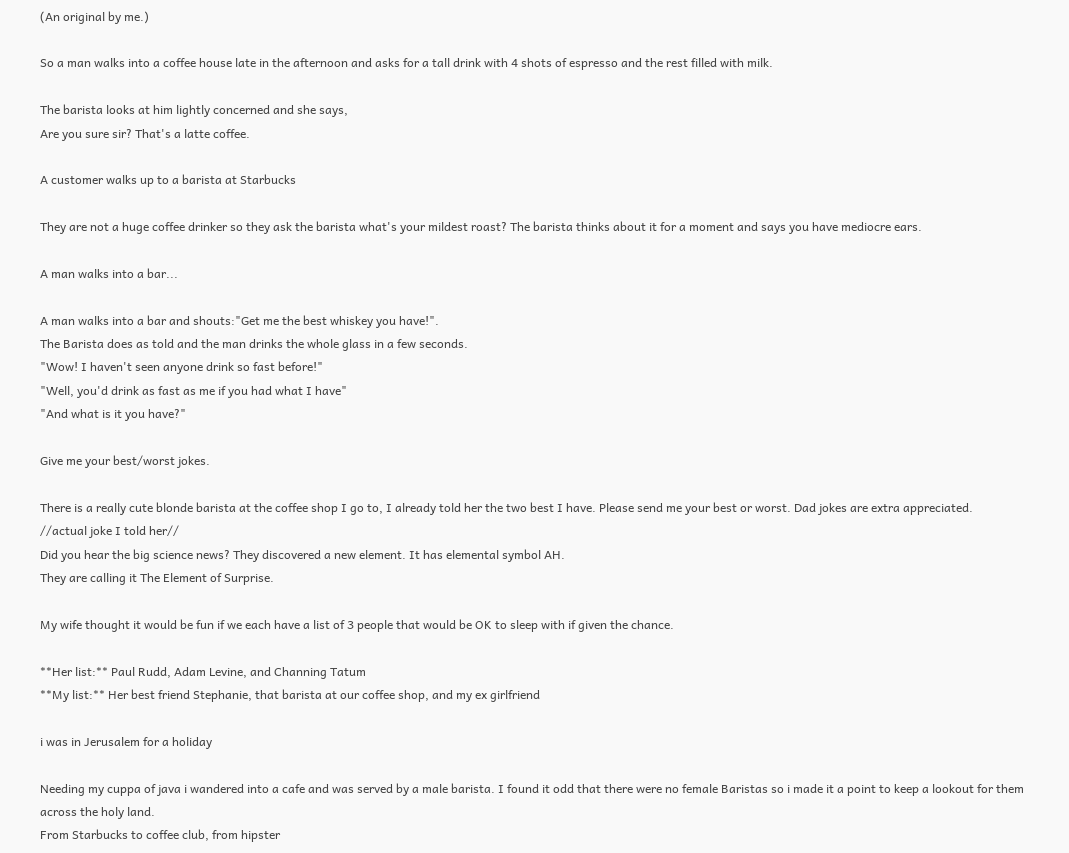(An original by me.)

So a man walks into a coffee house late in the afternoon and asks for a tall drink with 4 shots of espresso and the rest filled with milk.

The barista looks at him lightly concerned and she says,
Are you sure sir? That's a latte coffee.

A customer walks up to a barista at Starbucks

They are not a huge coffee drinker so they ask the barista what's your mildest roast? The barista thinks about it for a moment and says you have mediocre ears.

A man walks into a bar...

A man walks into a bar and shouts:"Get me the best whiskey you have!".
The Barista does as told and the man drinks the whole glass in a few seconds.
"Wow! I haven't seen anyone drink so fast before!"
"Well, you'd drink as fast as me if you had what I have"
"And what is it you have?"

Give me your best/worst jokes.

There is a really cute blonde barista at the coffee shop I go to, I already told her the two best I have. Please send me your best or worst. Dad jokes are extra appreciated.
//actual joke I told her//
Did you hear the big science news? They discovered a new element. It has elemental symbol AH.
They are calling it The Element of Surprise.

My wife thought it would be fun if we each have a list of 3 people that would be OK to sleep with if given the chance.

**Her list:** Paul Rudd, Adam Levine, and Channing Tatum
**My list:** Her best friend Stephanie, that barista at our coffee shop, and my ex girlfriend

i was in Jerusalem for a holiday

Needing my cuppa of java i wandered into a cafe and was served by a male barista. I found it odd that there were no female Baristas so i made it a point to keep a lookout for them across the holy land.
From Starbucks to coffee club, from hipster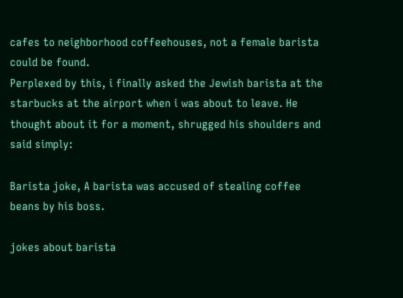cafes to neighborhood coffeehouses, not a female barista could be found.
Perplexed by this, i finally asked the Jewish barista at the starbucks at the airport when i was about to leave. He thought about it for a moment, shrugged his shoulders and said simply:

Barista joke, A barista was accused of stealing coffee beans by his boss.

jokes about barista